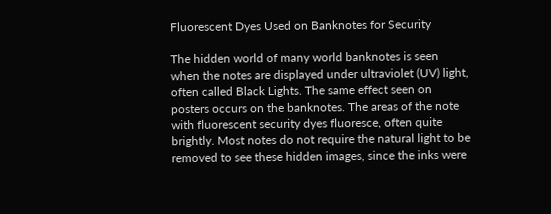Fluorescent Dyes Used on Banknotes for Security

The hidden world of many world banknotes is seen when the notes are displayed under ultraviolet (UV) light, often called Black Lights. The same effect seen on posters occurs on the banknotes. The areas of the note with fluorescent security dyes fluoresce, often quite brightly. Most notes do not require the natural light to be removed to see these hidden images, since the inks were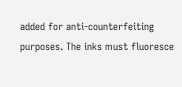added for anti-counterfeiting purposes. The inks must fluoresce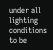under all lighting conditions to be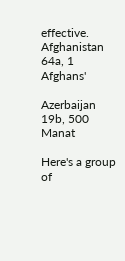effective.
Afghanistan 64a, 1 Afghans'

Azerbaijan 19b, 500 Manat

Here's a group of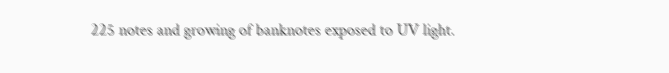225 notes and growing of banknotes exposed to UV light.